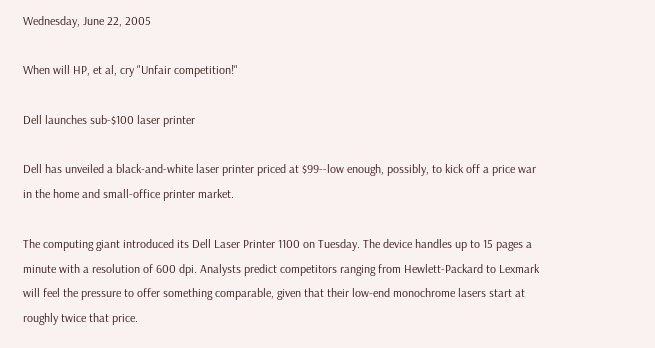Wednesday, June 22, 2005

When will HP, et al, cry "Unfair competition!"

Dell launches sub-$100 laser printer

Dell has unveiled a black-and-white laser printer priced at $99--low enough, possibly, to kick off a price war in the home and small-office printer market.

The computing giant introduced its Dell Laser Printer 1100 on Tuesday. The device handles up to 15 pages a minute with a resolution of 600 dpi. Analysts predict competitors ranging from Hewlett-Packard to Lexmark will feel the pressure to offer something comparable, given that their low-end monochrome lasers start at roughly twice that price.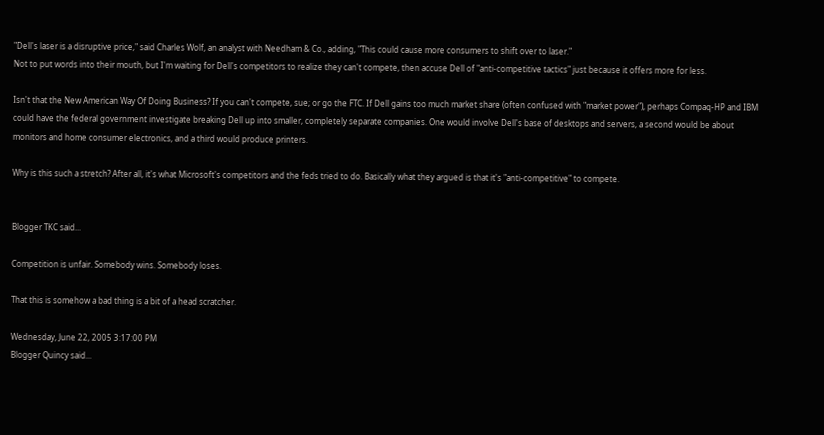"Dell's laser is a disruptive price," said Charles Wolf, an analyst with Needham & Co., adding, "This could cause more consumers to shift over to laser."
Not to put words into their mouth, but I'm waiting for Dell's competitors to realize they can't compete, then accuse Dell of "anti-competitive tactics" just because it offers more for less.

Isn't that the New American Way Of Doing Business? If you can't compete, sue; or go the FTC. If Dell gains too much market share (often confused with "market power"), perhaps Compaq-HP and IBM could have the federal government investigate breaking Dell up into smaller, completely separate companies. One would involve Dell's base of desktops and servers, a second would be about monitors and home consumer electronics, and a third would produce printers.

Why is this such a stretch? After all, it's what Microsoft's competitors and the feds tried to do. Basically what they argued is that it's "anti-competitive" to compete.


Blogger TKC said...

Competition is unfair. Somebody wins. Somebody loses.

That this is somehow a bad thing is a bit of a head scratcher.

Wednesday, June 22, 2005 3:17:00 PM
Blogger Quincy said...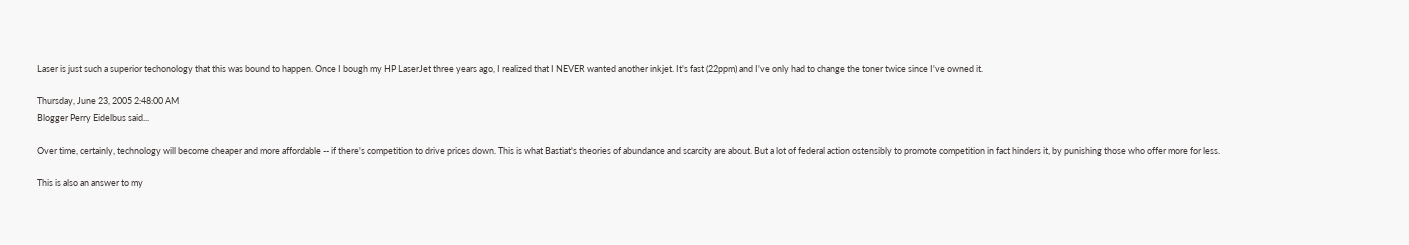Laser is just such a superior techonology that this was bound to happen. Once I bough my HP LaserJet three years ago, I realized that I NEVER wanted another inkjet. It's fast (22ppm) and I've only had to change the toner twice since I've owned it.

Thursday, June 23, 2005 2:48:00 AM
Blogger Perry Eidelbus said...

Over time, certainly, technology will become cheaper and more affordable -- if there's competition to drive prices down. This is what Bastiat's theories of abundance and scarcity are about. But a lot of federal action ostensibly to promote competition in fact hinders it, by punishing those who offer more for less.

This is also an answer to my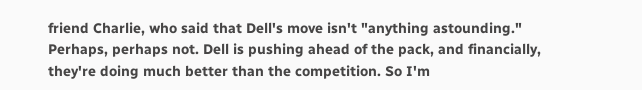friend Charlie, who said that Dell's move isn't "anything astounding." Perhaps, perhaps not. Dell is pushing ahead of the pack, and financially, they're doing much better than the competition. So I'm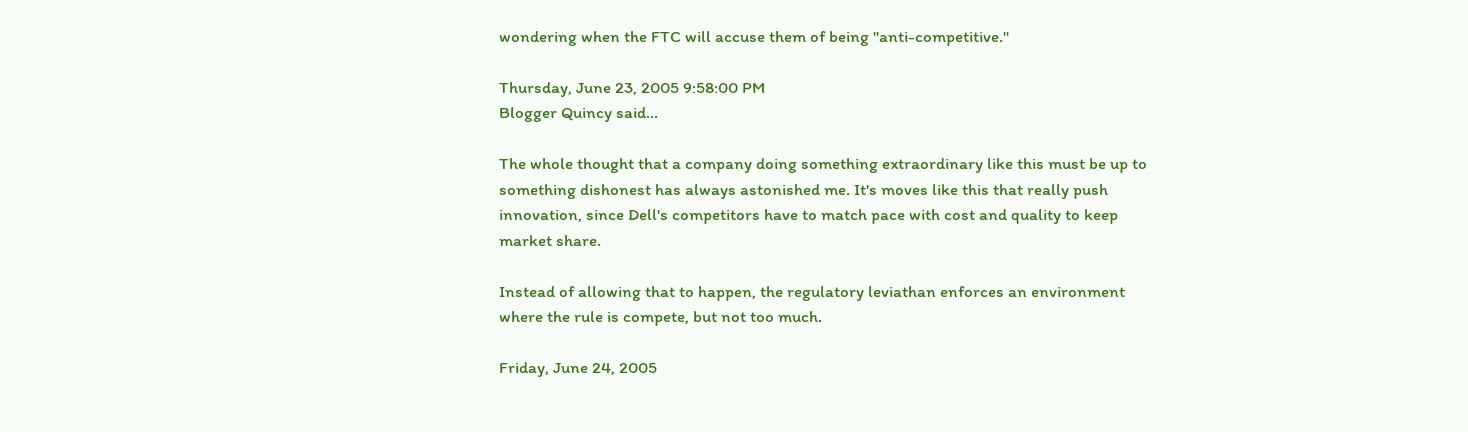wondering when the FTC will accuse them of being "anti-competitive."

Thursday, June 23, 2005 9:58:00 PM
Blogger Quincy said...

The whole thought that a company doing something extraordinary like this must be up to something dishonest has always astonished me. It's moves like this that really push innovation, since Dell's competitors have to match pace with cost and quality to keep market share.

Instead of allowing that to happen, the regulatory leviathan enforces an environment where the rule is compete, but not too much.

Friday, June 24, 2005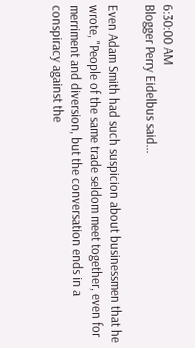6:30:00 AM
Blogger Perry Eidelbus said...

Even Adam Smith had such suspicion about businessmen that he wrote, "People of the same trade seldom meet together, even for merriment and diversion, but the conversation ends in a conspiracy against the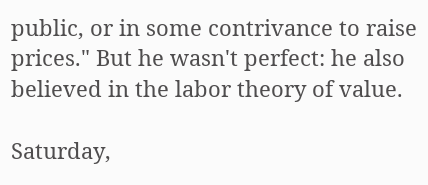public, or in some contrivance to raise prices." But he wasn't perfect: he also believed in the labor theory of value.

Saturday,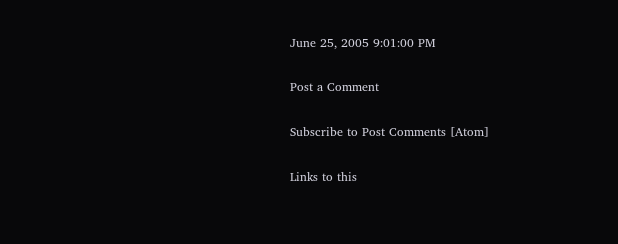June 25, 2005 9:01:00 PM

Post a Comment

Subscribe to Post Comments [Atom]

Links to this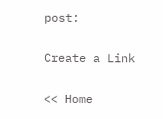post:

Create a Link

<< Home